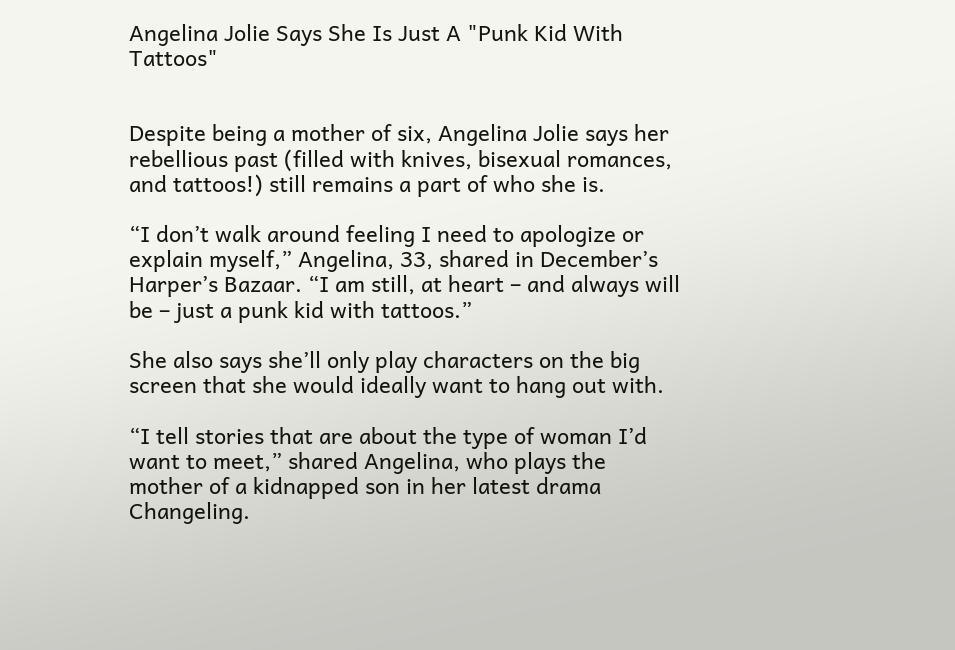Angelina Jolie Says She Is Just A "Punk Kid With Tattoos"


Despite being a mother of six, Angelina Jolie says her rebellious past (filled with knives, bisexual romances, and tattoos!) still remains a part of who she is.

“I don’t walk around feeling I need to apologize or explain myself,” Angelina, 33, shared in December’s Harper’s Bazaar. “I am still, at heart – and always will be – just a punk kid with tattoos.”

She also says she’ll only play characters on the big screen that she would ideally want to hang out with.

“I tell stories that are about the type of woman I’d want to meet,” shared Angelina, who plays the mother of a kidnapped son in her latest drama Changeling.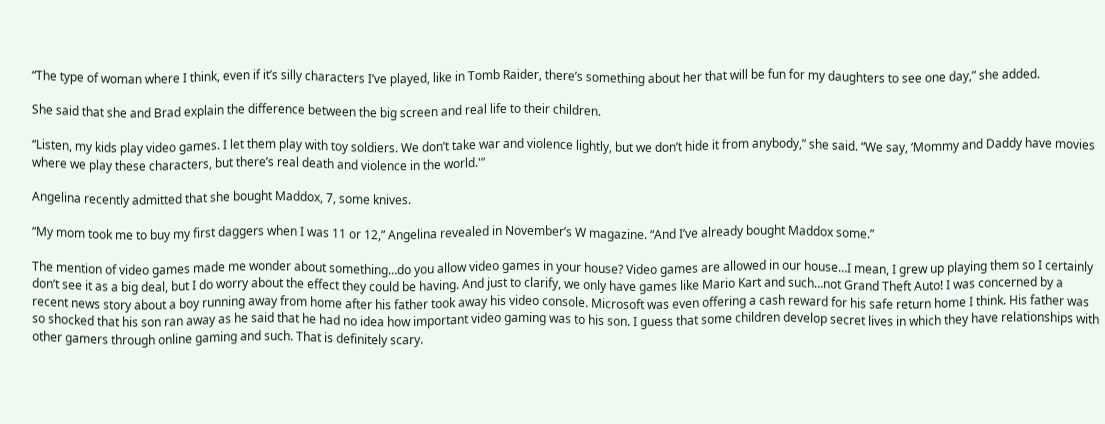“The type of woman where I think, even if it’s silly characters I’ve played, like in Tomb Raider, there’s something about her that will be fun for my daughters to see one day,” she added.

She said that she and Brad explain the difference between the big screen and real life to their children.

“Listen, my kids play video games. I let them play with toy soldiers. We don’t take war and violence lightly, but we don’t hide it from anybody,” she said. “We say, ‘Mommy and Daddy have movies where we play these characters, but there’s real death and violence in the world.'”

Angelina recently admitted that she bought Maddox, 7, some knives.

“My mom took me to buy my first daggers when I was 11 or 12,” Angelina revealed in November’s W magazine. “And I’ve already bought Maddox some.”

The mention of video games made me wonder about something…do you allow video games in your house? Video games are allowed in our house…I mean, I grew up playing them so I certainly don’t see it as a big deal, but I do worry about the effect they could be having. And just to clarify, we only have games like Mario Kart and such…not Grand Theft Auto! I was concerned by a recent news story about a boy running away from home after his father took away his video console. Microsoft was even offering a cash reward for his safe return home I think. His father was so shocked that his son ran away as he said that he had no idea how important video gaming was to his son. I guess that some children develop secret lives in which they have relationships with other gamers through online gaming and such. That is definitely scary.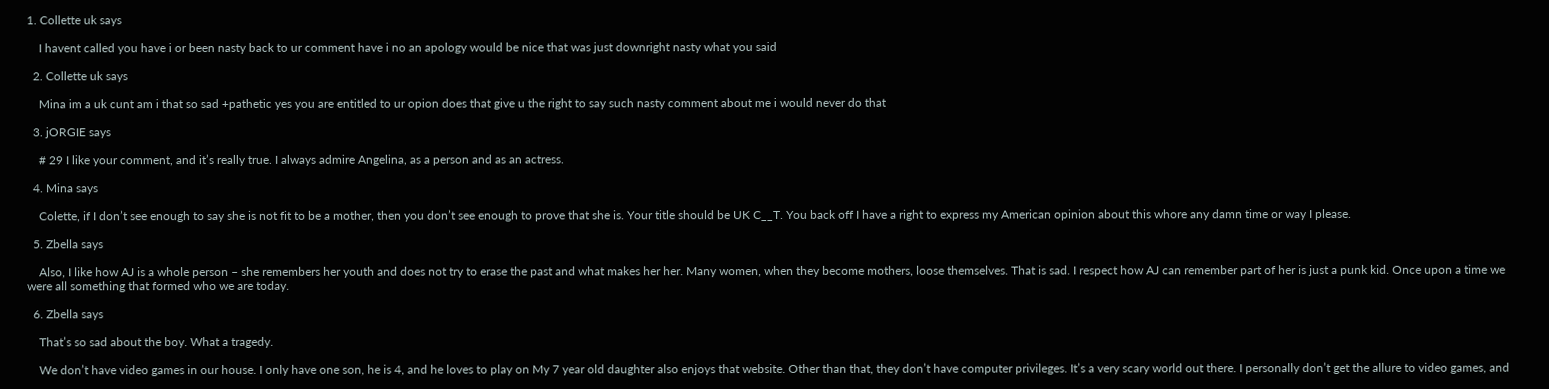1. Collette uk says

    I havent called you have i or been nasty back to ur comment have i no an apology would be nice that was just downright nasty what you said

  2. Collette uk says

    Mina im a uk cunt am i that so sad +pathetic yes you are entitled to ur opion does that give u the right to say such nasty comment about me i would never do that

  3. jORGIE says

    # 29 I like your comment, and it’s really true. I always admire Angelina, as a person and as an actress.

  4. Mina says

    Colette, if I don’t see enough to say she is not fit to be a mother, then you don’t see enough to prove that she is. Your title should be UK C__T. You back off I have a right to express my American opinion about this whore any damn time or way I please.

  5. Zbella says

    Also, I like how AJ is a whole person – she remembers her youth and does not try to erase the past and what makes her her. Many women, when they become mothers, loose themselves. That is sad. I respect how AJ can remember part of her is just a punk kid. Once upon a time we were all something that formed who we are today.

  6. Zbella says

    That’s so sad about the boy. What a tragedy.

    We don’t have video games in our house. I only have one son, he is 4, and he loves to play on My 7 year old daughter also enjoys that website. Other than that, they don’t have computer privileges. It’s a very scary world out there. I personally don’t get the allure to video games, and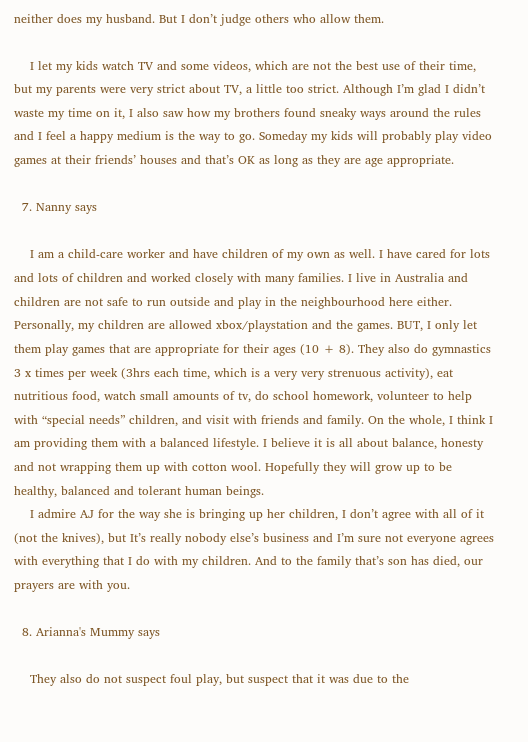neither does my husband. But I don’t judge others who allow them.

    I let my kids watch TV and some videos, which are not the best use of their time, but my parents were very strict about TV, a little too strict. Although I’m glad I didn’t waste my time on it, I also saw how my brothers found sneaky ways around the rules and I feel a happy medium is the way to go. Someday my kids will probably play video games at their friends’ houses and that’s OK as long as they are age appropriate.

  7. Nanny says

    I am a child-care worker and have children of my own as well. I have cared for lots and lots of children and worked closely with many families. I live in Australia and children are not safe to run outside and play in the neighbourhood here either. Personally, my children are allowed xbox/playstation and the games. BUT, I only let them play games that are appropriate for their ages (10 + 8). They also do gymnastics 3 x times per week (3hrs each time, which is a very very strenuous activity), eat nutritious food, watch small amounts of tv, do school homework, volunteer to help with “special needs” children, and visit with friends and family. On the whole, I think I am providing them with a balanced lifestyle. I believe it is all about balance, honesty and not wrapping them up with cotton wool. Hopefully they will grow up to be healthy, balanced and tolerant human beings.
    I admire AJ for the way she is bringing up her children, I don’t agree with all of it (not the knives), but It’s really nobody else’s business and I’m sure not everyone agrees with everything that I do with my children. And to the family that’s son has died, our prayers are with you.

  8. Arianna's Mummy says

    They also do not suspect foul play, but suspect that it was due to the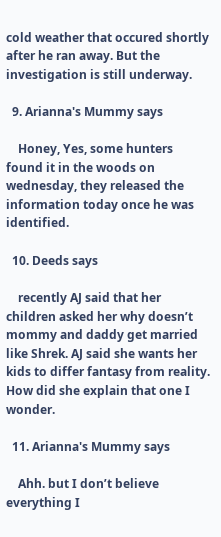cold weather that occured shortly after he ran away. But the investigation is still underway.

  9. Arianna's Mummy says

    Honey, Yes, some hunters found it in the woods on wednesday, they released the information today once he was identified.

  10. Deeds says

    recently AJ said that her children asked her why doesn’t mommy and daddy get married like Shrek. AJ said she wants her kids to differ fantasy from reality. How did she explain that one I wonder.

  11. Arianna's Mummy says

    Ahh. but I don’t believe everything I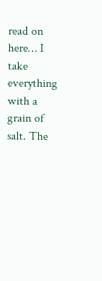read on here… I take everything with a grain of salt. The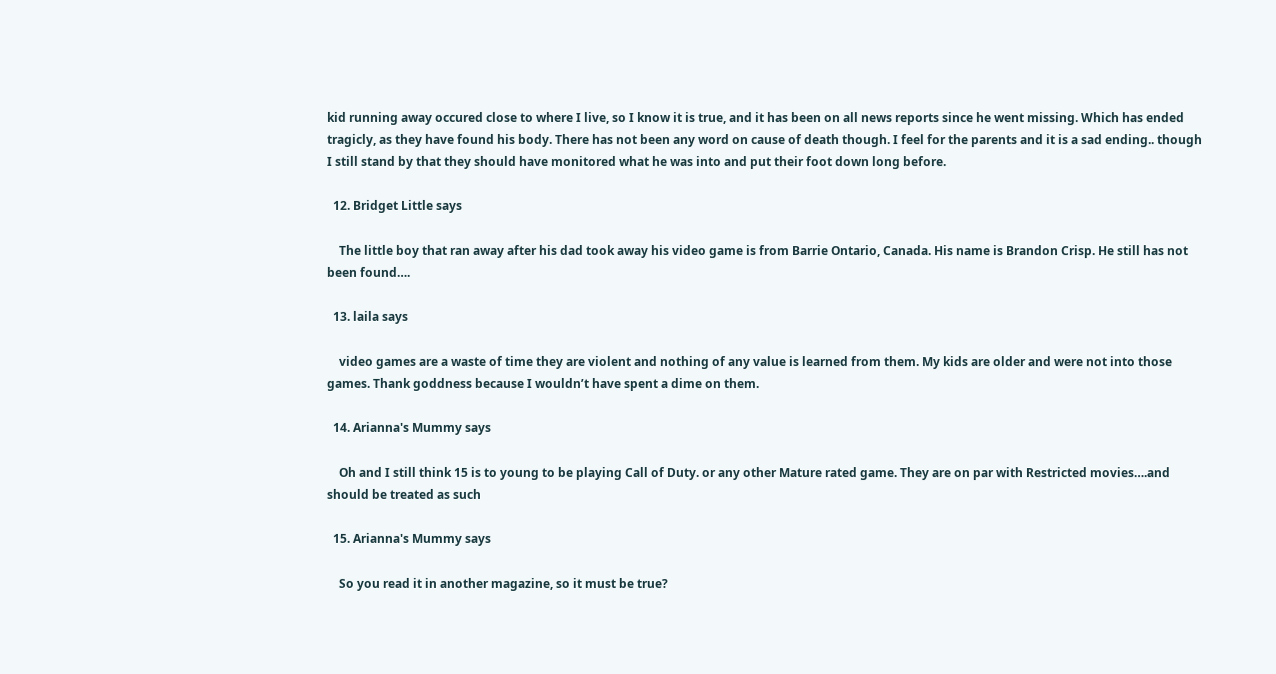kid running away occured close to where I live, so I know it is true, and it has been on all news reports since he went missing. Which has ended tragicly, as they have found his body. There has not been any word on cause of death though. I feel for the parents and it is a sad ending.. though I still stand by that they should have monitored what he was into and put their foot down long before.

  12. Bridget Little says

    The little boy that ran away after his dad took away his video game is from Barrie Ontario, Canada. His name is Brandon Crisp. He still has not been found….

  13. laila says

    video games are a waste of time they are violent and nothing of any value is learned from them. My kids are older and were not into those games. Thank goddness because I wouldn’t have spent a dime on them.

  14. Arianna's Mummy says

    Oh and I still think 15 is to young to be playing Call of Duty. or any other Mature rated game. They are on par with Restricted movies….and should be treated as such

  15. Arianna's Mummy says

    So you read it in another magazine, so it must be true?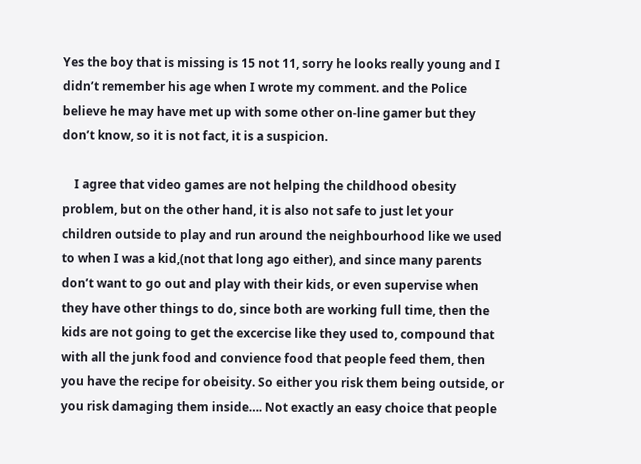Yes the boy that is missing is 15 not 11, sorry he looks really young and I didn’t remember his age when I wrote my comment. and the Police believe he may have met up with some other on-line gamer but they don’t know, so it is not fact, it is a suspicion.

    I agree that video games are not helping the childhood obesity problem, but on the other hand, it is also not safe to just let your children outside to play and run around the neighbourhood like we used to when I was a kid,(not that long ago either), and since many parents don’t want to go out and play with their kids, or even supervise when they have other things to do, since both are working full time, then the kids are not going to get the excercise like they used to, compound that with all the junk food and convience food that people feed them, then you have the recipe for obeisity. So either you risk them being outside, or you risk damaging them inside…. Not exactly an easy choice that people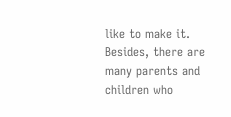like to make it. Besides, there are many parents and children who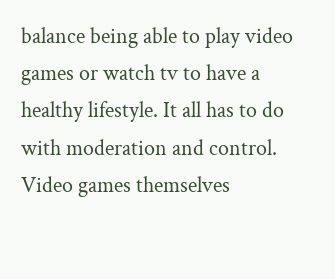balance being able to play video games or watch tv to have a healthy lifestyle. It all has to do with moderation and control. Video games themselves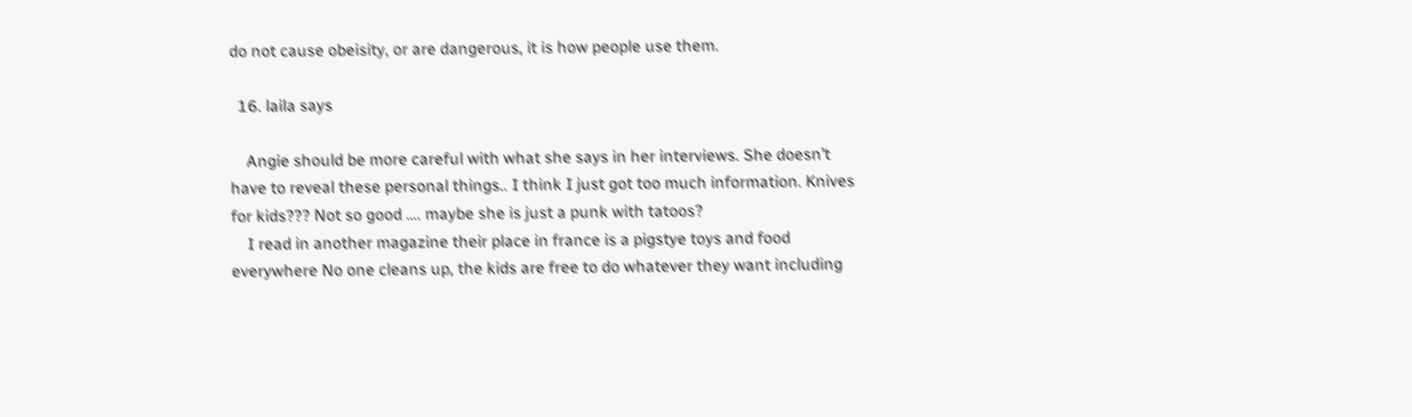do not cause obeisity, or are dangerous, it is how people use them.

  16. laila says

    Angie should be more careful with what she says in her interviews. She doesn’t have to reveal these personal things.. I think I just got too much information. Knives for kids??? Not so good …. maybe she is just a punk with tatoos?
    I read in another magazine their place in france is a pigstye toys and food everywhere No one cleans up, the kids are free to do whatever they want including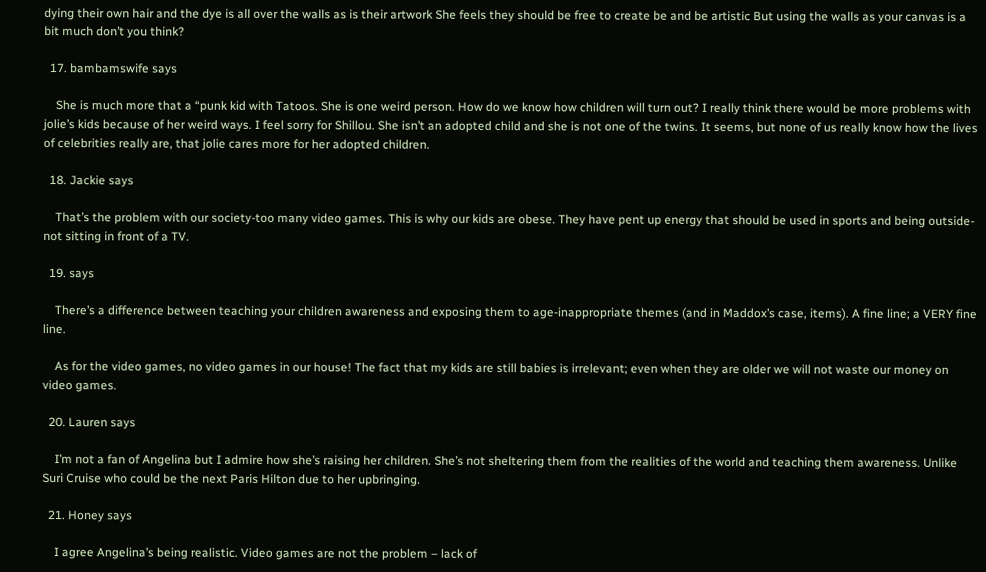dying their own hair and the dye is all over the walls as is their artwork She feels they should be free to create be and be artistic But using the walls as your canvas is a bit much don’t you think?

  17. bambamswife says

    She is much more that a “punk kid with Tatoos. She is one weird person. How do we know how children will turn out? I really think there would be more problems with jolie’s kids because of her weird ways. I feel sorry for Shillou. She isn’t an adopted child and she is not one of the twins. It seems, but none of us really know how the lives of celebrities really are, that jolie cares more for her adopted children.

  18. Jackie says

    That’s the problem with our society-too many video games. This is why our kids are obese. They have pent up energy that should be used in sports and being outside-not sitting in front of a TV.

  19. says

    There’s a difference between teaching your children awareness and exposing them to age-inappropriate themes (and in Maddox’s case, items). A fine line; a VERY fine line.

    As for the video games, no video games in our house! The fact that my kids are still babies is irrelevant; even when they are older we will not waste our money on video games.

  20. Lauren says

    I’m not a fan of Angelina but I admire how she’s raising her children. She’s not sheltering them from the realities of the world and teaching them awareness. Unlike Suri Cruise who could be the next Paris Hilton due to her upbringing.

  21. Honey says

    I agree Angelina’s being realistic. Video games are not the problem – lack of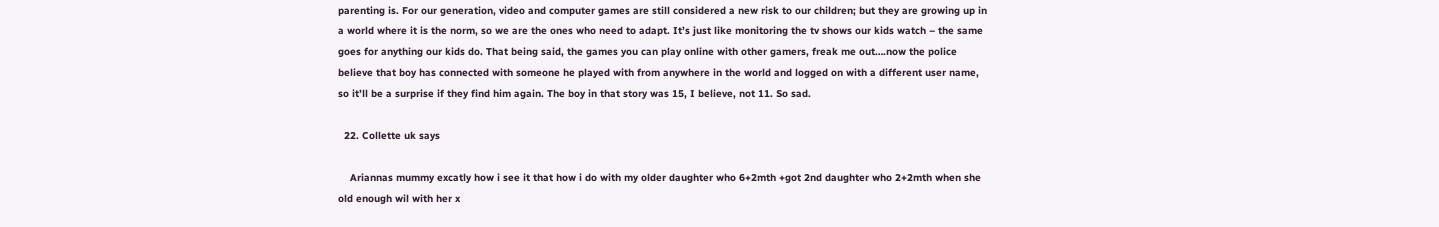parenting is. For our generation, video and computer games are still considered a new risk to our children; but they are growing up in a world where it is the norm, so we are the ones who need to adapt. It’s just like monitoring the tv shows our kids watch – the same goes for anything our kids do. That being said, the games you can play online with other gamers, freak me out….now the police believe that boy has connected with someone he played with from anywhere in the world and logged on with a different user name, so it’ll be a surprise if they find him again. The boy in that story was 15, I believe, not 11. So sad.

  22. Collette uk says

    Ariannas mummy excatly how i see it that how i do with my older daughter who 6+2mth +got 2nd daughter who 2+2mth when she old enough wil with her x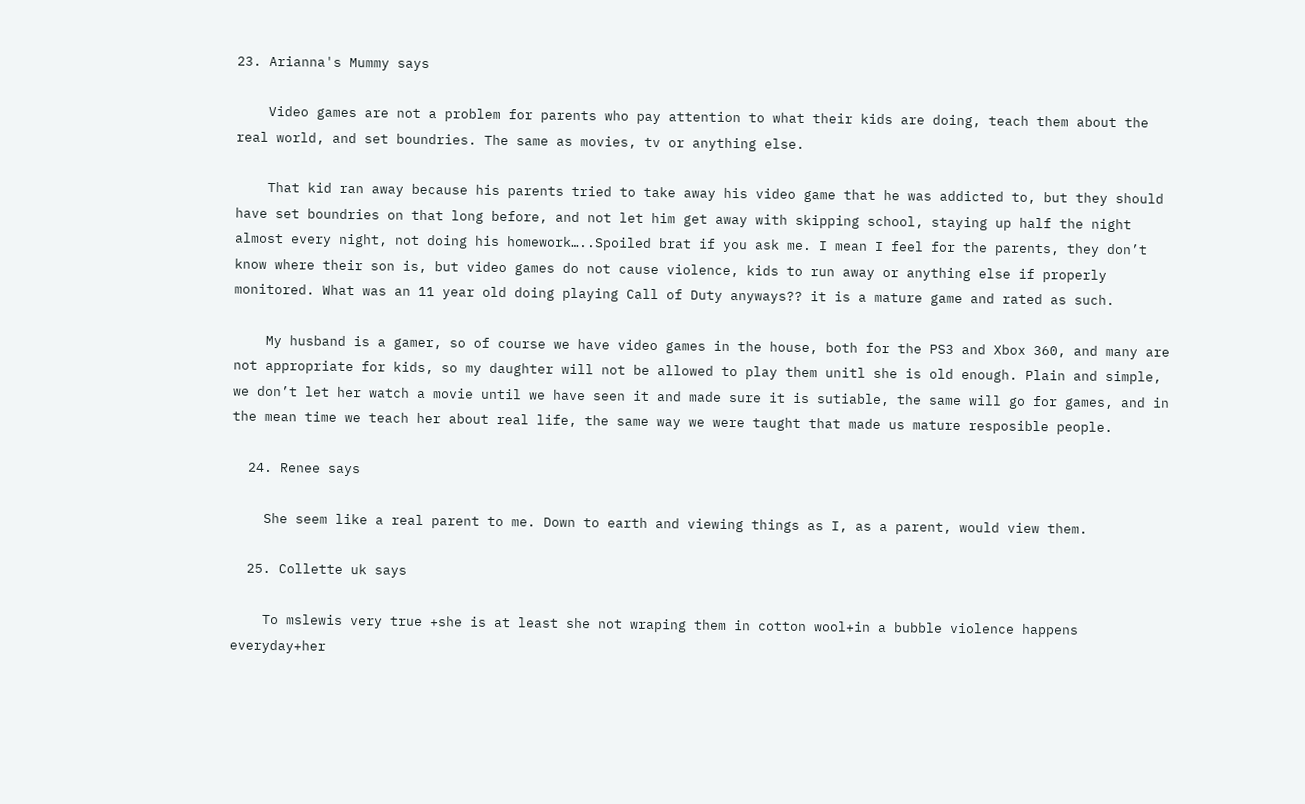23. Arianna's Mummy says

    Video games are not a problem for parents who pay attention to what their kids are doing, teach them about the real world, and set boundries. The same as movies, tv or anything else.

    That kid ran away because his parents tried to take away his video game that he was addicted to, but they should have set boundries on that long before, and not let him get away with skipping school, staying up half the night almost every night, not doing his homework…..Spoiled brat if you ask me. I mean I feel for the parents, they don’t know where their son is, but video games do not cause violence, kids to run away or anything else if properly monitored. What was an 11 year old doing playing Call of Duty anyways?? it is a mature game and rated as such.

    My husband is a gamer, so of course we have video games in the house, both for the PS3 and Xbox 360, and many are not appropriate for kids, so my daughter will not be allowed to play them unitl she is old enough. Plain and simple, we don’t let her watch a movie until we have seen it and made sure it is sutiable, the same will go for games, and in the mean time we teach her about real life, the same way we were taught that made us mature resposible people.

  24. Renee says

    She seem like a real parent to me. Down to earth and viewing things as I, as a parent, would view them.

  25. Collette uk says

    To mslewis very true +she is at least she not wraping them in cotton wool+in a bubble violence happens everyday+her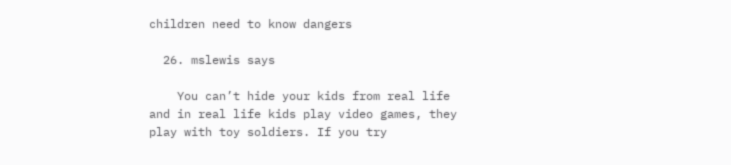children need to know dangers

  26. mslewis says

    You can’t hide your kids from real life and in real life kids play video games, they play with toy soldiers. If you try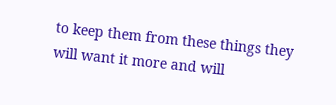to keep them from these things they will want it more and will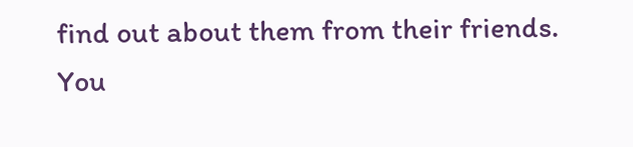find out about them from their friends. You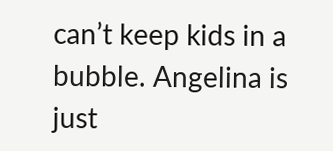can’t keep kids in a bubble. Angelina is just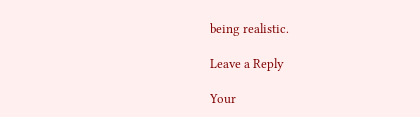being realistic.

Leave a Reply

Your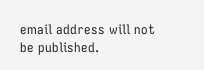email address will not be published.